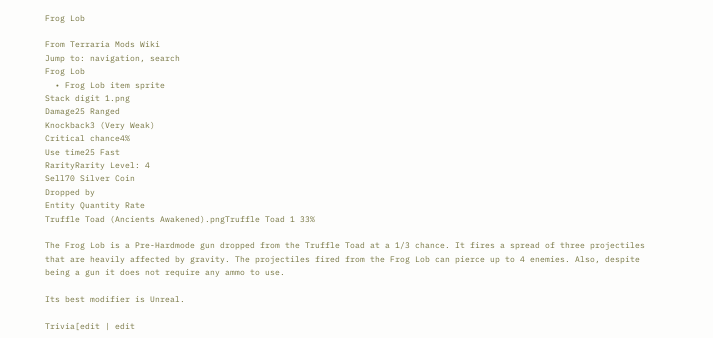Frog Lob

From Terraria Mods Wiki
Jump to: navigation, search
Frog Lob
  • Frog Lob item sprite
Stack digit 1.png
Damage25 Ranged
Knockback3 (Very Weak)
Critical chance4%
Use time25 Fast
RarityRarity Level: 4
Sell70 Silver Coin
Dropped by
Entity Quantity Rate
Truffle Toad (Ancients Awakened).pngTruffle Toad 1 33%

The Frog Lob is a Pre-Hardmode gun dropped from the Truffle Toad at a 1/3 chance. It fires a spread of three projectiles that are heavily affected by gravity. The projectiles fired from the Frog Lob can pierce up to 4 enemies. Also, despite being a gun it does not require any ammo to use.

Its best modifier is Unreal.

Trivia[edit | edit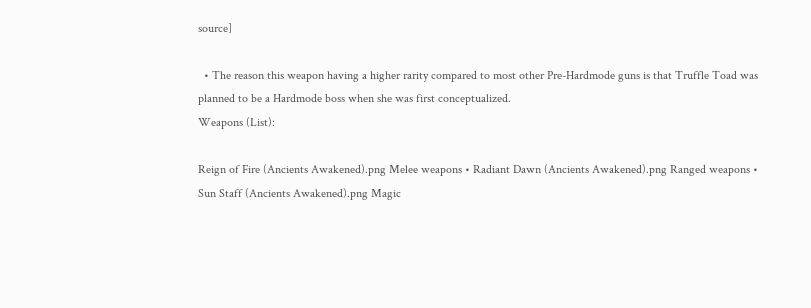source]

  • The reason this weapon having a higher rarity compared to most other Pre-Hardmode guns is that Truffle Toad was planned to be a Hardmode boss when she was first conceptualized.
Weapons (List):

Reign of Fire (Ancients Awakened).png Melee weapons • Radiant Dawn (Ancients Awakened).png Ranged weapons • Sun Staff (Ancients Awakened).png Magic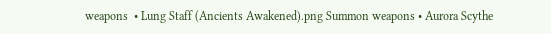weapons  • Lung Staff (Ancients Awakened).png Summon weapons • Aurora Scythe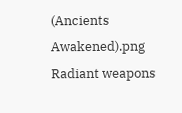(Ancients Awakened).png Radiant weapons